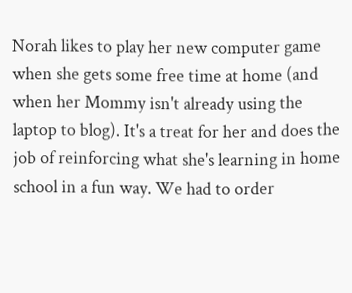Norah likes to play her new computer game when she gets some free time at home (and when her Mommy isn't already using the laptop to blog). It's a treat for her and does the job of reinforcing what she's learning in home school in a fun way. We had to order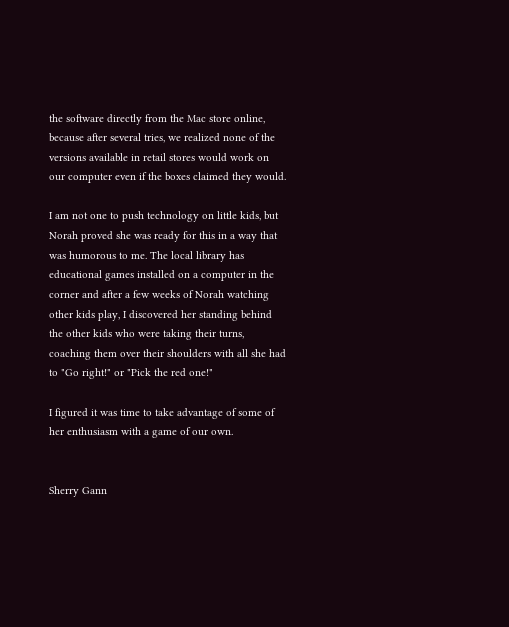the software directly from the Mac store online, because after several tries, we realized none of the versions available in retail stores would work on our computer even if the boxes claimed they would.

I am not one to push technology on little kids, but Norah proved she was ready for this in a way that was humorous to me. The local library has educational games installed on a computer in the corner and after a few weeks of Norah watching other kids play, I discovered her standing behind the other kids who were taking their turns, coaching them over their shoulders with all she had to "Go right!" or "Pick the red one!"

I figured it was time to take advantage of some of her enthusiasm with a game of our own.


Sherry Gann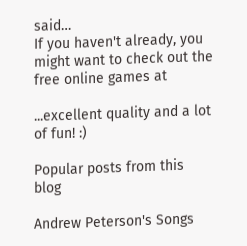said…
If you haven't already, you might want to check out the free online games at

...excellent quality and a lot of fun! :)

Popular posts from this blog

Andrew Peterson's Songs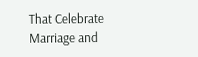That Celebrate Marriage and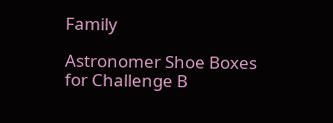Family

Astronomer Shoe Boxes for Challenge B